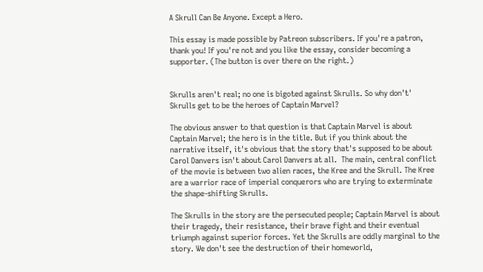A Skrull Can Be Anyone. Except a Hero.

This essay is made possible by Patreon subscribers. If you're a patron, thank you! If you're not and you like the essay, consider becoming a supporter. (The button is over there on the right.)


Skrulls aren't real; no one is bigoted against Skrulls. So why don't' Skrulls get to be the heroes of Captain Marvel?

The obvious answer to that question is that Captain Marvel is about Captain Marvel; the hero is in the title. But if you think about the narrative itself, it's obvious that the story that's supposed to be about Carol Danvers isn't about Carol Danvers at all.  The main, central conflict of the movie is between two alien races, the Kree and the Skrull. The Kree are a warrior race of imperial conquerors who are trying to exterminate the shape-shifting Skrulls.

The Skrulls in the story are the persecuted people; Captain Marvel is about their tragedy, their resistance, their brave fight and their eventual triumph against superior forces. Yet the Skrulls are oddly marginal to the story. We don't see the destruction of their homeworld,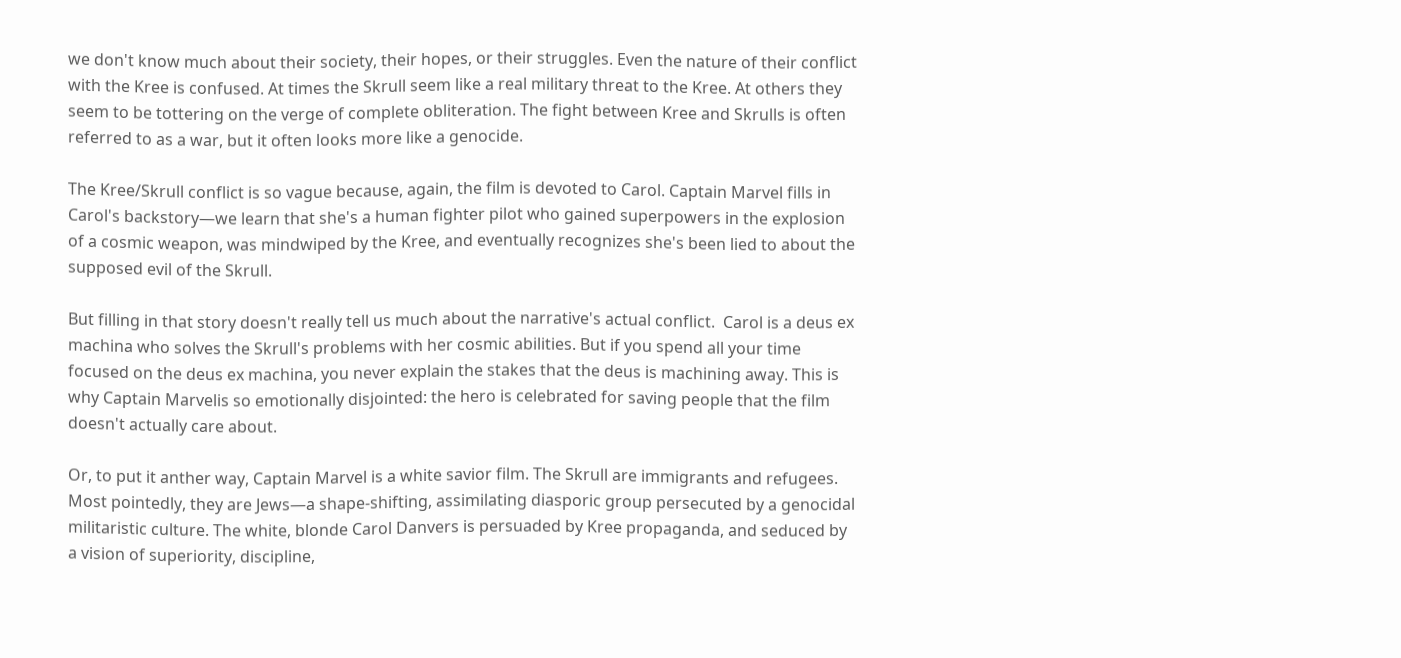we don't know much about their society, their hopes, or their struggles. Even the nature of their conflict with the Kree is confused. At times the Skrull seem like a real military threat to the Kree. At others they seem to be tottering on the verge of complete obliteration. The fight between Kree and Skrulls is often referred to as a war, but it often looks more like a genocide.

The Kree/Skrull conflict is so vague because, again, the film is devoted to Carol. Captain Marvel fills in Carol's backstory—we learn that she's a human fighter pilot who gained superpowers in the explosion of a cosmic weapon, was mindwiped by the Kree, and eventually recognizes she's been lied to about the supposed evil of the Skrull.

But filling in that story doesn't really tell us much about the narrative's actual conflict.  Carol is a deus ex machina who solves the Skrull's problems with her cosmic abilities. But if you spend all your time focused on the deus ex machina, you never explain the stakes that the deus is machining away. This is why Captain Marvelis so emotionally disjointed: the hero is celebrated for saving people that the film doesn't actually care about.

Or, to put it anther way, Captain Marvel is a white savior film. The Skrull are immigrants and refugees. Most pointedly, they are Jews—a shape-shifting, assimilating diasporic group persecuted by a genocidal militaristic culture. The white, blonde Carol Danvers is persuaded by Kree propaganda, and seduced by a vision of superiority, discipline,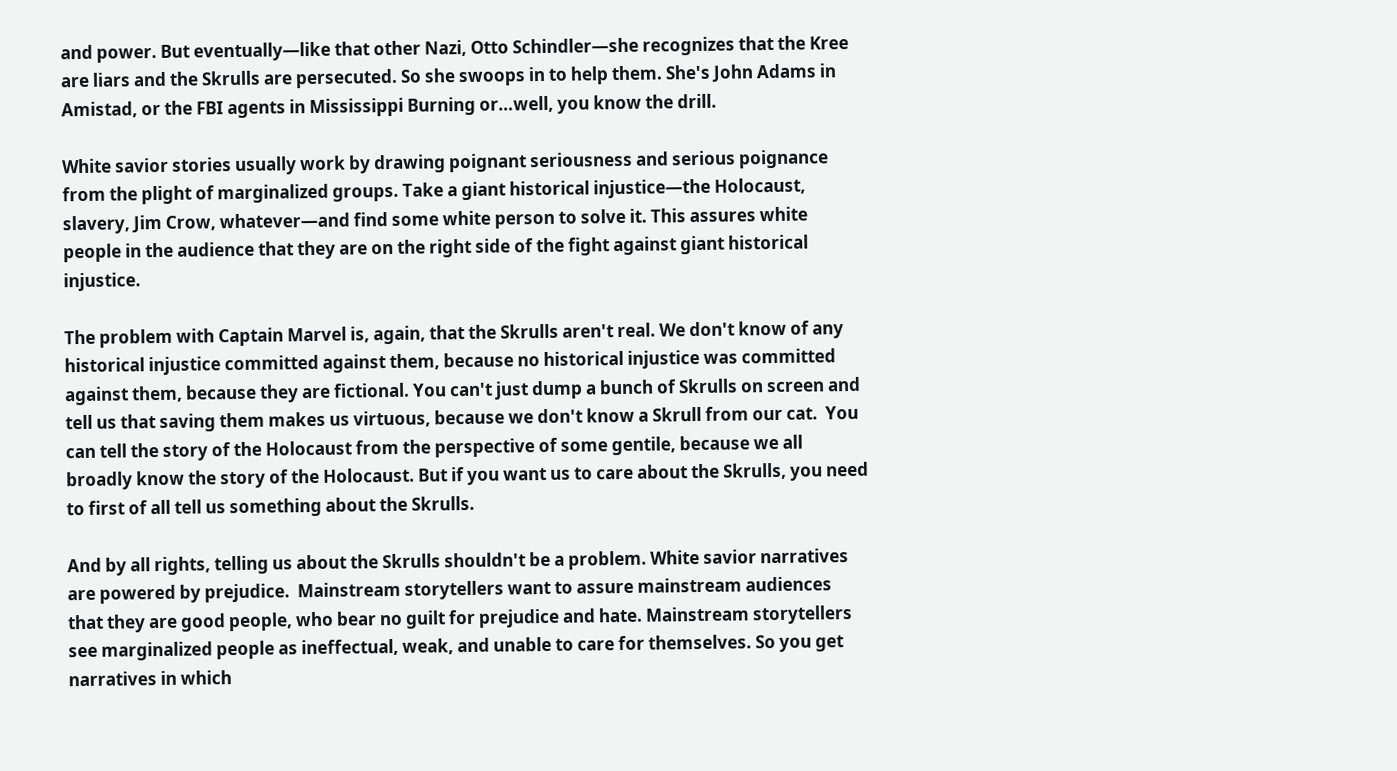and power. But eventually—like that other Nazi, Otto Schindler—she recognizes that the Kree are liars and the Skrulls are persecuted. So she swoops in to help them. She's John Adams in Amistad, or the FBI agents in Mississippi Burning or…well, you know the drill.

White savior stories usually work by drawing poignant seriousness and serious poignance from the plight of marginalized groups. Take a giant historical injustice—the Holocaust, slavery, Jim Crow, whatever—and find some white person to solve it. This assures white people in the audience that they are on the right side of the fight against giant historical injustice.

The problem with Captain Marvel is, again, that the Skrulls aren't real. We don't know of any historical injustice committed against them, because no historical injustice was committed against them, because they are fictional. You can't just dump a bunch of Skrulls on screen and tell us that saving them makes us virtuous, because we don't know a Skrull from our cat.  You can tell the story of the Holocaust from the perspective of some gentile, because we all broadly know the story of the Holocaust. But if you want us to care about the Skrulls, you need to first of all tell us something about the Skrulls.

And by all rights, telling us about the Skrulls shouldn't be a problem. White savior narratives are powered by prejudice.  Mainstream storytellers want to assure mainstream audiences that they are good people, who bear no guilt for prejudice and hate. Mainstream storytellers see marginalized people as ineffectual, weak, and unable to care for themselves. So you get narratives in which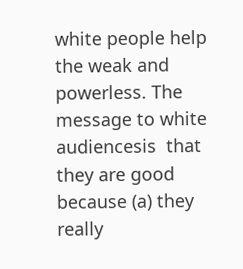white people help the weak and powerless. The message to white audiencesis  that they are good because (a) they really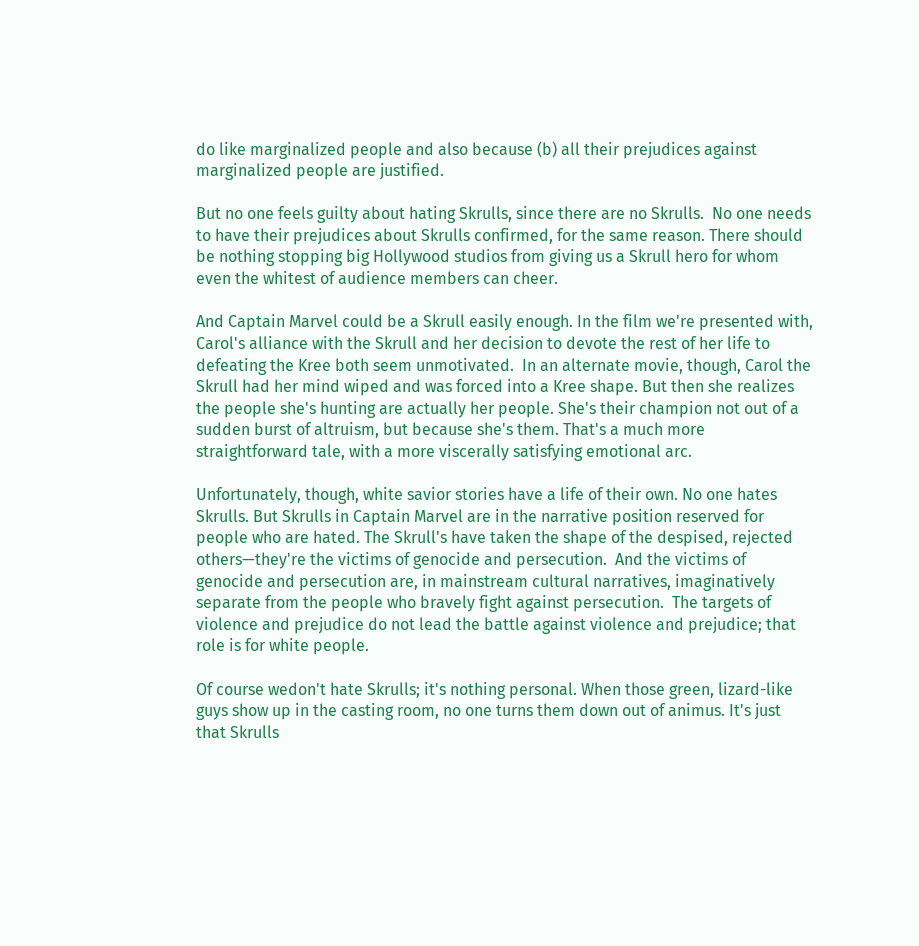do like marginalized people and also because (b) all their prejudices against marginalized people are justified.

But no one feels guilty about hating Skrulls, since there are no Skrulls.  No one needs to have their prejudices about Skrulls confirmed, for the same reason. There should be nothing stopping big Hollywood studios from giving us a Skrull hero for whom even the whitest of audience members can cheer.

And Captain Marvel could be a Skrull easily enough. In the film we're presented with, Carol's alliance with the Skrull and her decision to devote the rest of her life to defeating the Kree both seem unmotivated.  In an alternate movie, though, Carol the Skrull had her mind wiped and was forced into a Kree shape. But then she realizes the people she's hunting are actually her people. She's their champion not out of a sudden burst of altruism, but because she's them. That's a much more straightforward tale, with a more viscerally satisfying emotional arc.

Unfortunately, though, white savior stories have a life of their own. No one hates Skrulls. But Skrulls in Captain Marvel are in the narrative position reserved for people who are hated. The Skrull's have taken the shape of the despised, rejected others—they're the victims of genocide and persecution.  And the victims of genocide and persecution are, in mainstream cultural narratives, imaginatively separate from the people who bravely fight against persecution.  The targets of violence and prejudice do not lead the battle against violence and prejudice; that role is for white people.

Of course wedon't hate Skrulls; it's nothing personal. When those green, lizard-like guys show up in the casting room, no one turns them down out of animus. It's just that Skrulls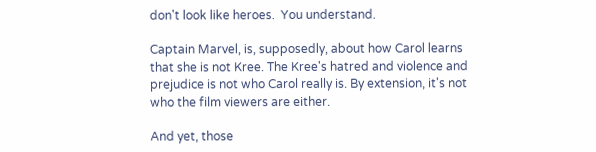don't look like heroes.  You understand.

Captain Marvel, is, supposedly, about how Carol learns that she is not Kree. The Kree's hatred and violence and prejudice is not who Carol really is. By extension, it's not who the film viewers are either.

And yet, those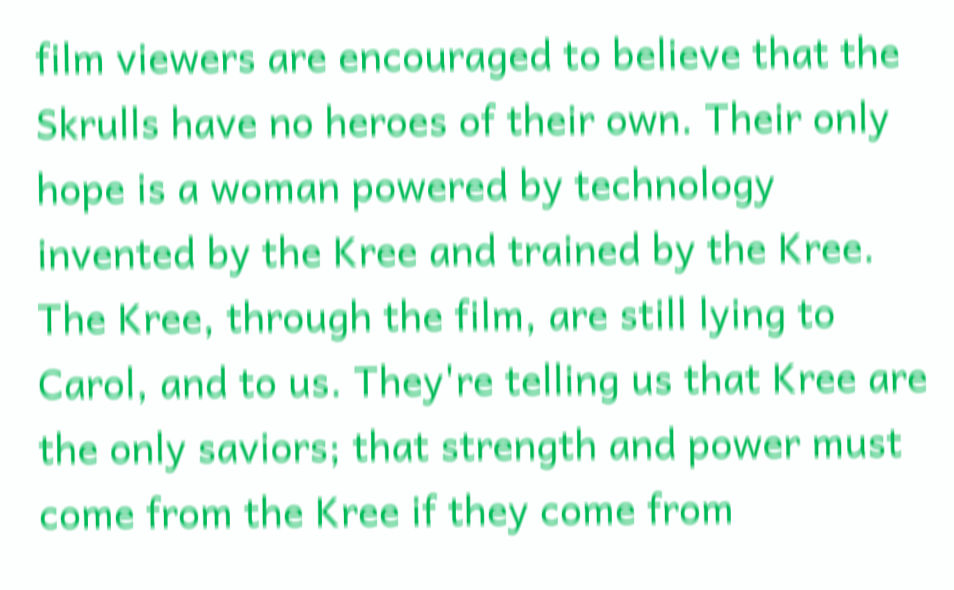film viewers are encouraged to believe that the Skrulls have no heroes of their own. Their only hope is a woman powered by technology invented by the Kree and trained by the Kree. The Kree, through the film, are still lying to Carol, and to us. They're telling us that Kree are the only saviors; that strength and power must come from the Kree if they come from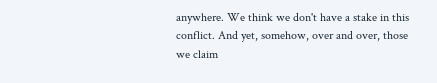anywhere. We think we don't have a stake in this conflict. And yet, somehow, over and over, those we claim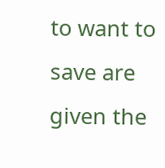to want to save are given the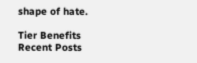shape of hate.

Tier Benefits
Recent Posts